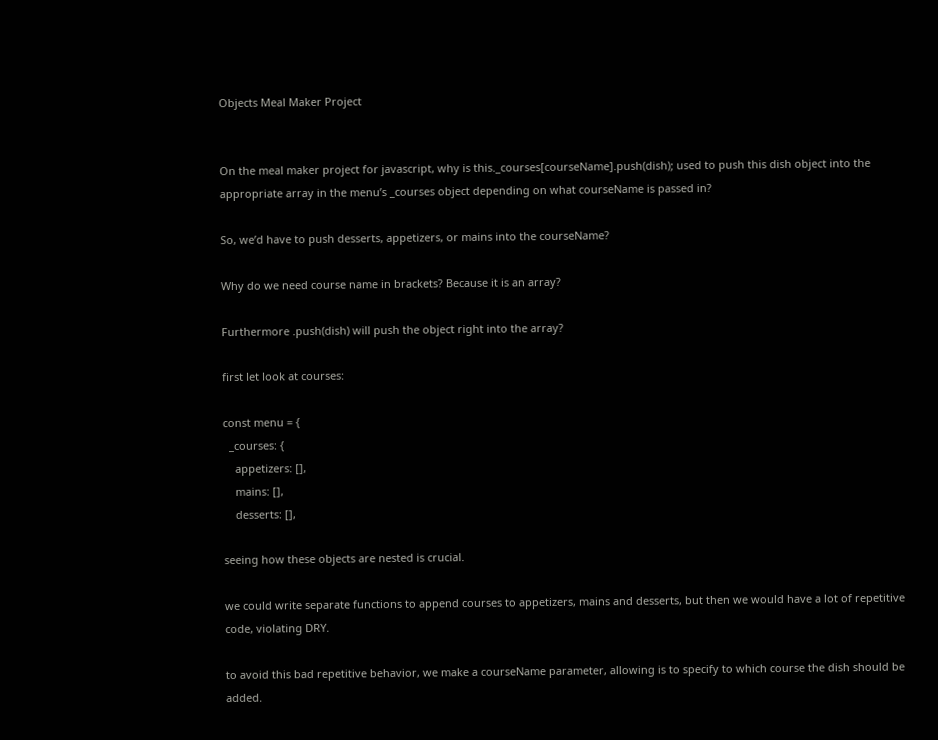Objects Meal Maker Project


On the meal maker project for javascript, why is this._courses[courseName].push(dish); used to push this dish object into the appropriate array in the menu’s _courses object depending on what courseName is passed in?

So, we’d have to push desserts, appetizers, or mains into the courseName?

Why do we need course name in brackets? Because it is an array?

Furthermore .push(dish) will push the object right into the array?

first let look at courses:

const menu = {
  _courses: {
    appetizers: [],
    mains: [],
    desserts: [],

seeing how these objects are nested is crucial.

we could write separate functions to append courses to appetizers, mains and desserts, but then we would have a lot of repetitive code, violating DRY.

to avoid this bad repetitive behavior, we make a courseName parameter, allowing is to specify to which course the dish should be added.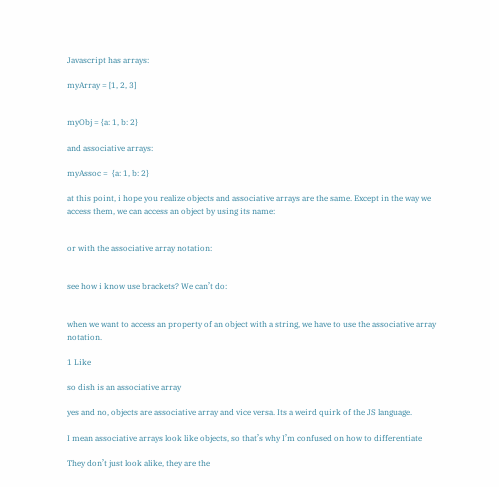Javascript has arrays:

myArray = [1, 2, 3]


myObj = {a: 1, b: 2}

and associative arrays:

myAssoc =  {a: 1, b: 2}

at this point, i hope you realize objects and associative arrays are the same. Except in the way we access them, we can access an object by using its name:


or with the associative array notation:


see how i know use brackets? We can’t do:


when we want to access an property of an object with a string, we have to use the associative array notation.

1 Like

so dish is an associative array

yes and no, objects are associative array and vice versa. Its a weird quirk of the JS language.

I mean associative arrays look like objects, so that’s why I’m confused on how to differentiate

They don’t just look alike, they are the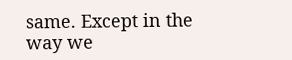same. Except in the way we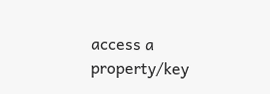access a property/key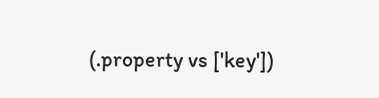(.property vs ['key'])